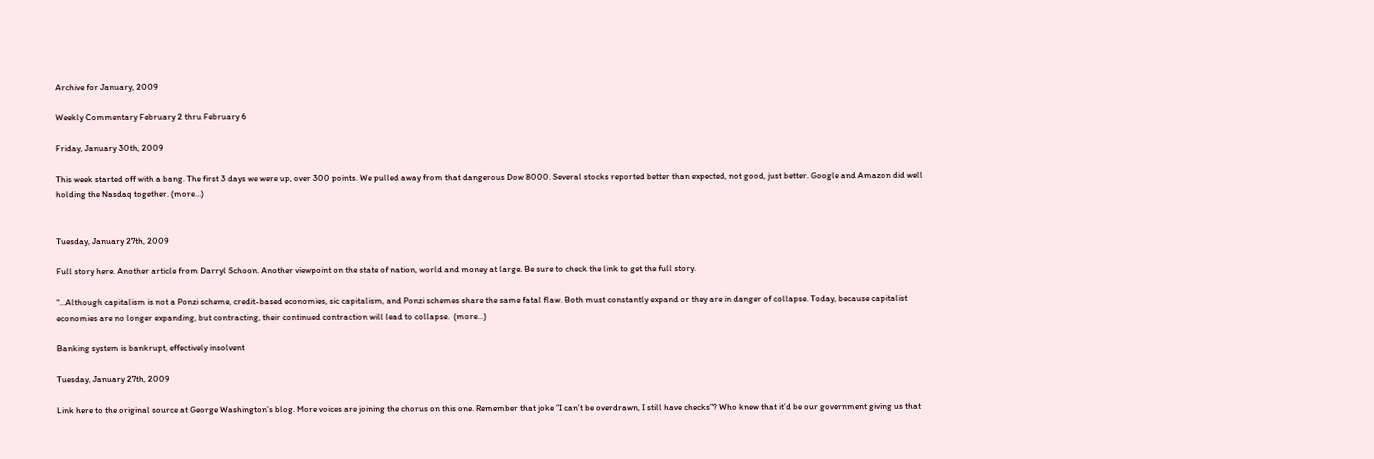Archive for January, 2009

Weekly Commentary February 2 thru February 6

Friday, January 30th, 2009

This week started off with a bang. The first 3 days we were up, over 300 points. We pulled away from that dangerous Dow 8000. Several stocks reported better than expected, not good, just better. Google and Amazon did well holding the Nasdaq together. (more…)


Tuesday, January 27th, 2009

Full story here. Another article from Darryl Schoon. Another viewpoint on the state of nation, world and money at large. Be sure to check the link to get the full story.

“…Although capitalism is not a Ponzi scheme, credit-based economies, sic capitalism, and Ponzi schemes share the same fatal flaw. Both must constantly expand or they are in danger of collapse. Today, because capitalist economies are no longer expanding, but contracting, their continued contraction will lead to collapse.  (more…)

Banking system is bankrupt, effectively insolvent

Tuesday, January 27th, 2009

Link here to the original source at George Washington’s blog. More voices are joining the chorus on this one. Remember that joke ”I can’t be overdrawn, I still have checks”? Who knew that it’d be our government giving us that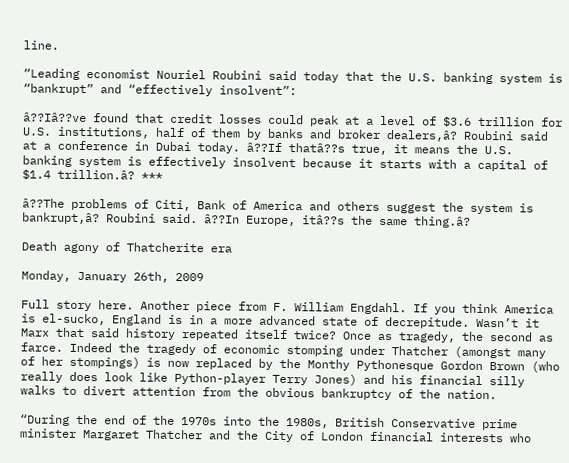line.

“Leading economist Nouriel Roubini said today that the U.S. banking system is “bankrupt” and “effectively insolvent”:

â??Iâ??ve found that credit losses could peak at a level of $3.6 trillion for U.S. institutions, half of them by banks and broker dealers,â? Roubini said at a conference in Dubai today. â??If thatâ??s true, it means the U.S. banking system is effectively insolvent because it starts with a capital of $1.4 trillion.â? ***

â??The problems of Citi, Bank of America and others suggest the system is bankrupt,â? Roubini said. â??In Europe, itâ??s the same thing.â?

Death agony of Thatcherite era

Monday, January 26th, 2009

Full story here. Another piece from F. William Engdahl. If you think America is el-sucko, England is in a more advanced state of decrepitude. Wasn’t it Marx that said history repeated itself twice? Once as tragedy, the second as farce. Indeed the tragedy of economic stomping under Thatcher (amongst many of her stompings) is now replaced by the Monthy Pythonesque Gordon Brown (who really does look like Python-player Terry Jones) and his financial silly walks to divert attention from the obvious bankruptcy of the nation.

“During the end of the 1970s into the 1980s, British Conservative prime minister Margaret Thatcher and the City of London financial interests who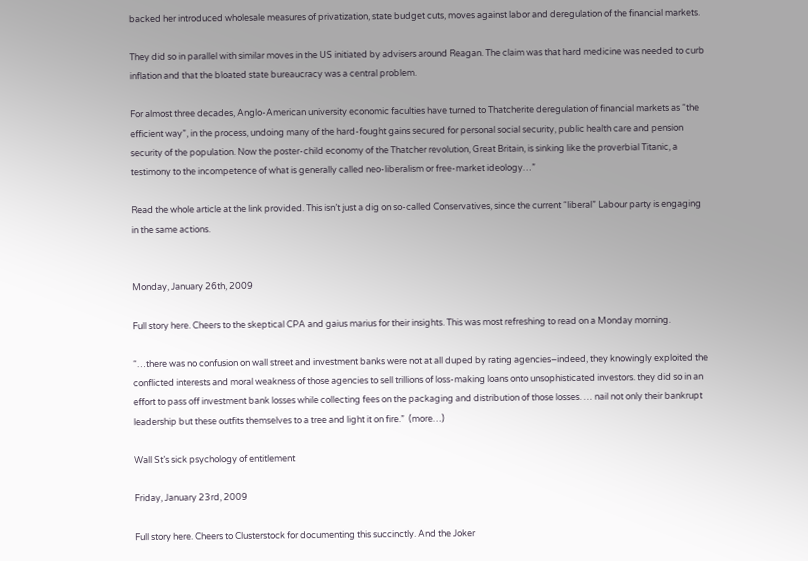backed her introduced wholesale measures of privatization, state budget cuts, moves against labor and deregulation of the financial markets.

They did so in parallel with similar moves in the US initiated by advisers around Reagan. The claim was that hard medicine was needed to curb inflation and that the bloated state bureaucracy was a central problem.

For almost three decades, Anglo-American university economic faculties have turned to Thatcherite deregulation of financial markets as “the efficient way”, in the process, undoing many of the hard-fought gains secured for personal social security, public health care and pension security of the population. Now the poster-child economy of the Thatcher revolution, Great Britain, is sinking like the proverbial Titanic, a testimony to the incompetence of what is generally called neo-liberalism or free-market ideology…”

Read the whole article at the link provided. This isn’t just a dig on so-called Conservatives, since the current “liberal” Labour party is engaging in the same actions.


Monday, January 26th, 2009

Full story here. Cheers to the skeptical CPA and gaius marius for their insights. This was most refreshing to read on a Monday morning.

“…there was no confusion on wall street and investment banks were not at all duped by rating agencies–indeed, they knowingly exploited the conflicted interests and moral weakness of those agencies to sell trillions of loss-making loans onto unsophisticated investors. they did so in an effort to pass off investment bank losses while collecting fees on the packaging and distribution of those losses. … nail not only their bankrupt leadership but these outfits themselves to a tree and light it on fire.”  (more…)

Wall St’s sick psychology of entitlement

Friday, January 23rd, 2009

Full story here. Cheers to Clusterstock for documenting this succinctly. And the Joker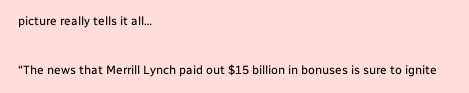picture really tells it all…

“The news that Merrill Lynch paid out $15 billion in bonuses is sure to ignite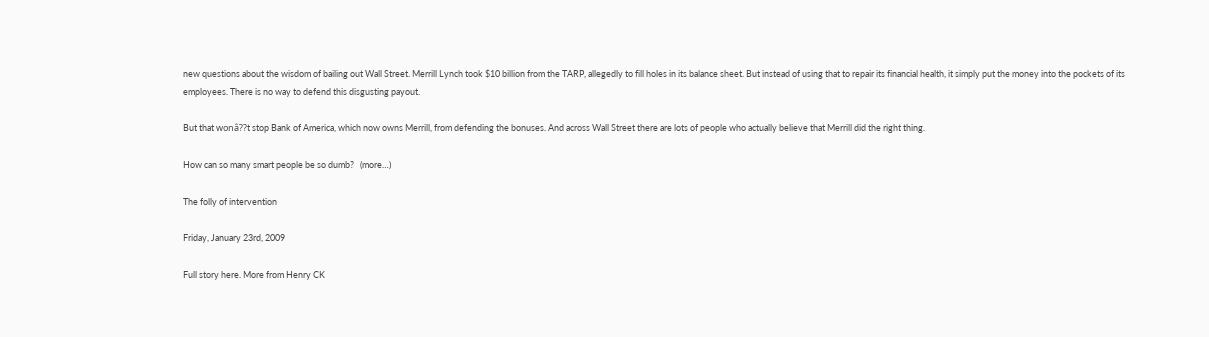new questions about the wisdom of bailing out Wall Street. Merrill Lynch took $10 billion from the TARP, allegedly to fill holes in its balance sheet. But instead of using that to repair its financial health, it simply put the money into the pockets of its employees. There is no way to defend this disgusting payout.

But that wonâ??t stop Bank of America, which now owns Merrill, from defending the bonuses. And across Wall Street there are lots of people who actually believe that Merrill did the right thing.

How can so many smart people be so dumb?   (more…)

The folly of intervention

Friday, January 23rd, 2009

Full story here. More from Henry CK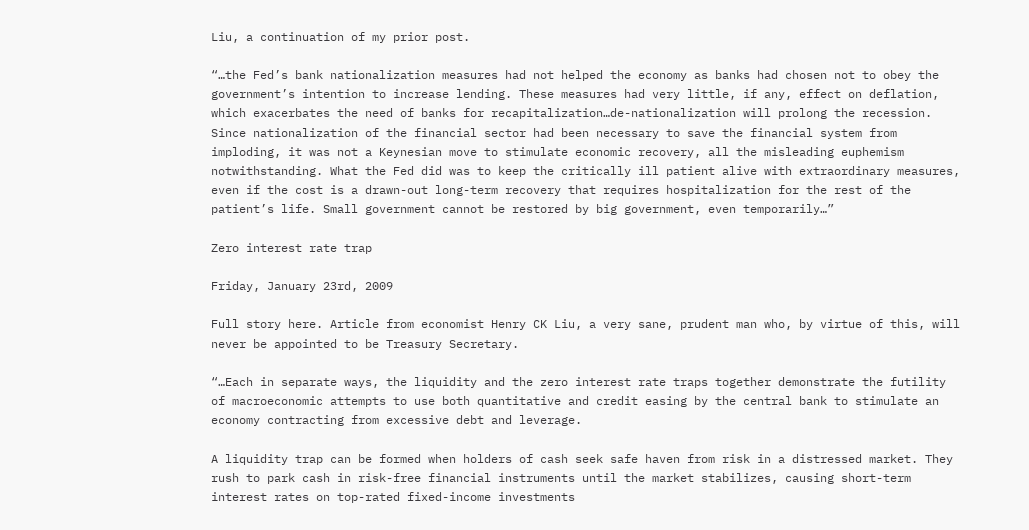Liu, a continuation of my prior post.

“…the Fed’s bank nationalization measures had not helped the economy as banks had chosen not to obey the government’s intention to increase lending. These measures had very little, if any, effect on deflation, which exacerbates the need of banks for recapitalization…de-nationalization will prolong the recession. Since nationalization of the financial sector had been necessary to save the financial system from imploding, it was not a Keynesian move to stimulate economic recovery, all the misleading euphemism notwithstanding. What the Fed did was to keep the critically ill patient alive with extraordinary measures, even if the cost is a drawn-out long-term recovery that requires hospitalization for the rest of the patient’s life. Small government cannot be restored by big government, even temporarily…”

Zero interest rate trap

Friday, January 23rd, 2009

Full story here. Article from economist Henry CK Liu, a very sane, prudent man who, by virtue of this, will never be appointed to be Treasury Secretary.

“…Each in separate ways, the liquidity and the zero interest rate traps together demonstrate the futility of macroeconomic attempts to use both quantitative and credit easing by the central bank to stimulate an economy contracting from excessive debt and leverage.

A liquidity trap can be formed when holders of cash seek safe haven from risk in a distressed market. They rush to park cash in risk-free financial instruments until the market stabilizes, causing short-term interest rates on top-rated fixed-income investments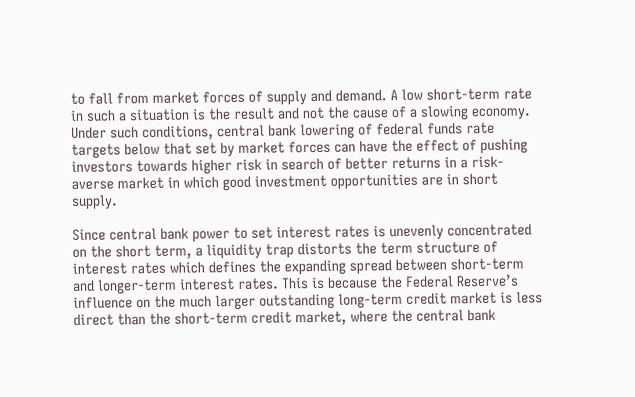to fall from market forces of supply and demand. A low short-term rate in such a situation is the result and not the cause of a slowing economy. Under such conditions, central bank lowering of federal funds rate targets below that set by market forces can have the effect of pushing investors towards higher risk in search of better returns in a risk-averse market in which good investment opportunities are in short supply.

Since central bank power to set interest rates is unevenly concentrated on the short term, a liquidity trap distorts the term structure of interest rates which defines the expanding spread between short-term and longer-term interest rates. This is because the Federal Reserve’s influence on the much larger outstanding long-term credit market is less direct than the short-term credit market, where the central bank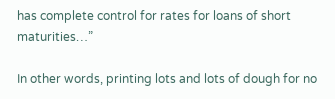has complete control for rates for loans of short maturities…”

In other words, printing lots and lots of dough for no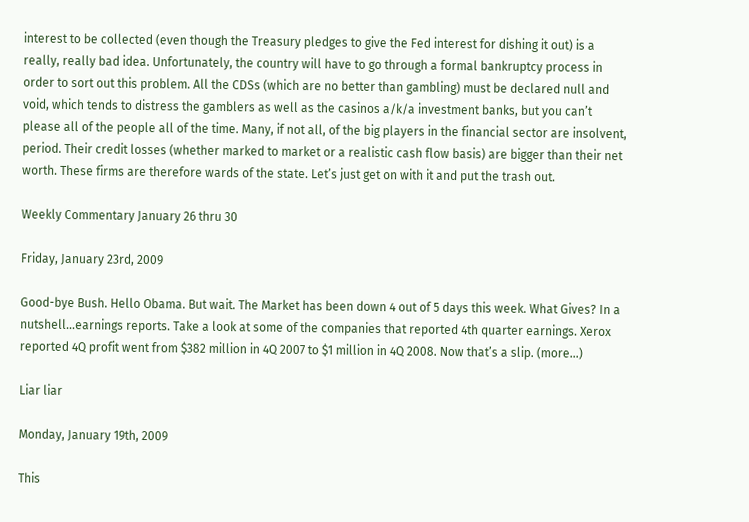interest to be collected (even though the Treasury pledges to give the Fed interest for dishing it out) is a really, really bad idea. Unfortunately, the country will have to go through a formal bankruptcy process in order to sort out this problem. All the CDSs (which are no better than gambling) must be declared null and void, which tends to distress the gamblers as well as the casinos a/k/a investment banks, but you can’t please all of the people all of the time. Many, if not all, of the big players in the financial sector are insolvent, period. Their credit losses (whether marked to market or a realistic cash flow basis) are bigger than their net worth. These firms are therefore wards of the state. Let’s just get on with it and put the trash out.

Weekly Commentary January 26 thru 30

Friday, January 23rd, 2009

Good-bye Bush. Hello Obama. But wait. The Market has been down 4 out of 5 days this week. What Gives? In a nutshell…earnings reports. Take a look at some of the companies that reported 4th quarter earnings. Xerox reported 4Q profit went from $382 million in 4Q 2007 to $1 million in 4Q 2008. Now that’s a slip. (more…)

Liar liar

Monday, January 19th, 2009

This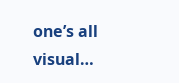one’s all visual…